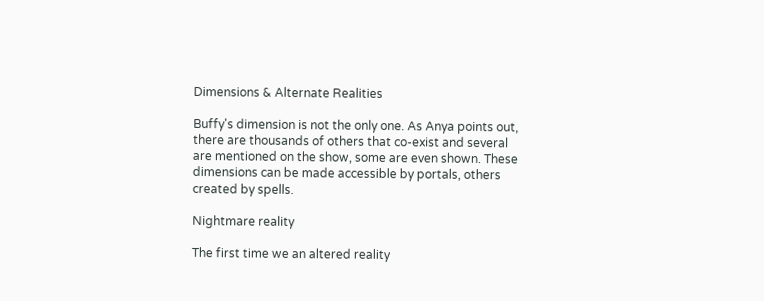Dimensions & Alternate Realities

Buffy's dimension is not the only one. As Anya points out, there are thousands of others that co-exist and several are mentioned on the show, some are even shown. These dimensions can be made accessible by portals, others created by spells.

Nightmare reality

The first time we an altered reality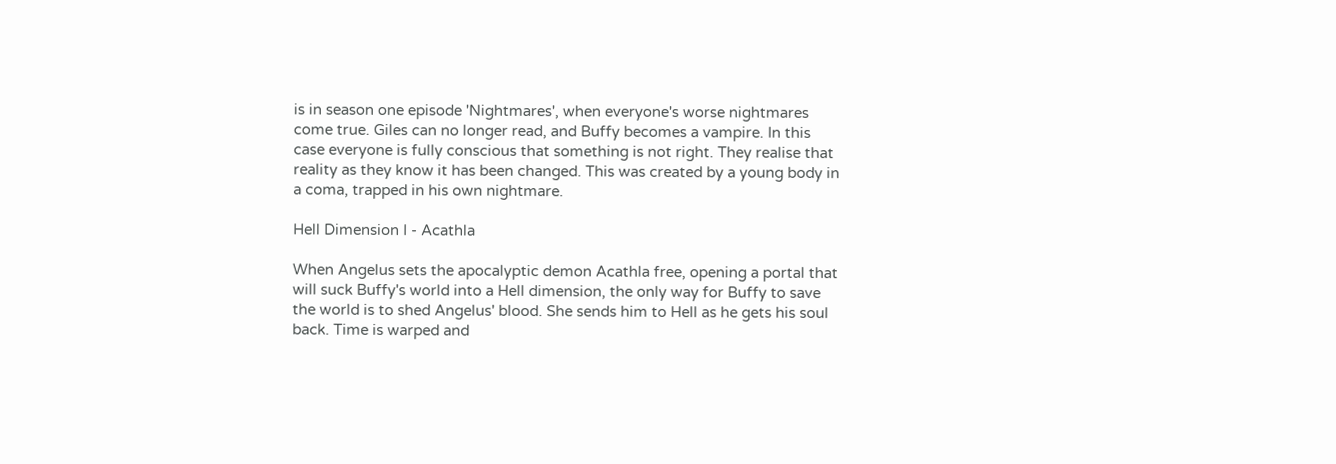is in season one episode 'Nightmares', when everyone's worse nightmares come true. Giles can no longer read, and Buffy becomes a vampire. In this case everyone is fully conscious that something is not right. They realise that reality as they know it has been changed. This was created by a young body in a coma, trapped in his own nightmare.

Hell Dimension I - Acathla

When Angelus sets the apocalyptic demon Acathla free, opening a portal that will suck Buffy's world into a Hell dimension, the only way for Buffy to save the world is to shed Angelus' blood. She sends him to Hell as he gets his soul back. Time is warped and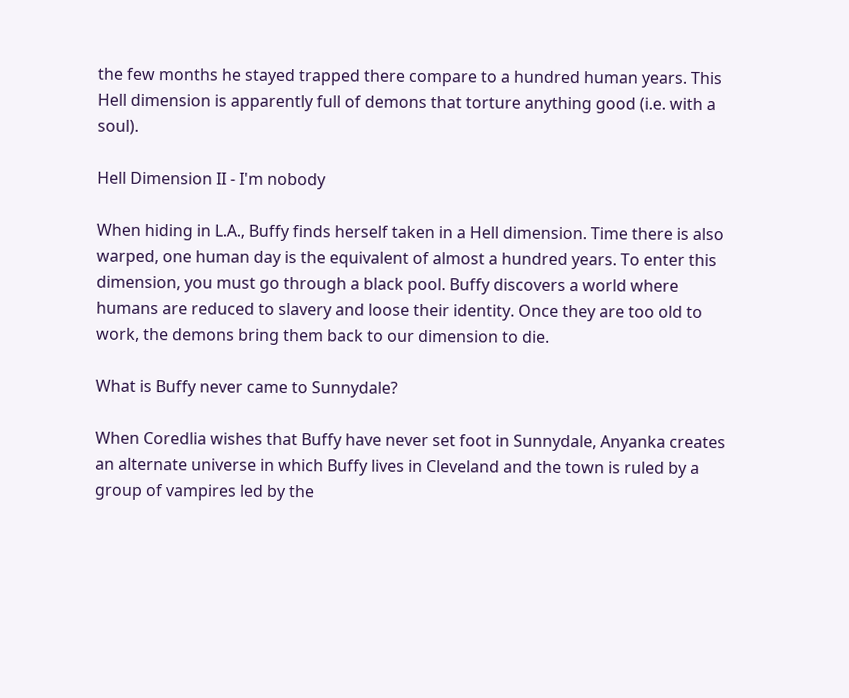the few months he stayed trapped there compare to a hundred human years. This Hell dimension is apparently full of demons that torture anything good (i.e. with a soul).

Hell Dimension II - I'm nobody

When hiding in L.A., Buffy finds herself taken in a Hell dimension. Time there is also warped, one human day is the equivalent of almost a hundred years. To enter this dimension, you must go through a black pool. Buffy discovers a world where humans are reduced to slavery and loose their identity. Once they are too old to work, the demons bring them back to our dimension to die.

What is Buffy never came to Sunnydale?

When Coredlia wishes that Buffy have never set foot in Sunnydale, Anyanka creates an alternate universe in which Buffy lives in Cleveland and the town is ruled by a group of vampires led by the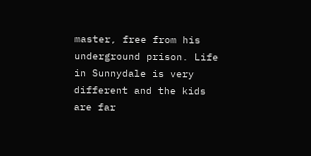master, free from his underground prison. Life in Sunnydale is very different and the kids are far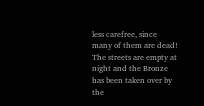less carefree, since many of them are dead! The streets are empty at night and the Bronze has been taken over by the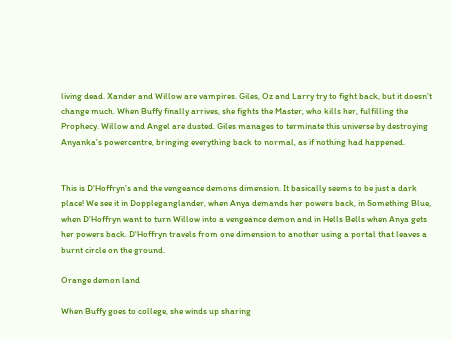living dead. Xander and Willow are vampires. Giles, Oz and Larry try to fight back, but it doesn't change much. When Buffy finally arrives, she fights the Master, who kills her, fulfilling the Prophecy. Willow and Angel are dusted. Giles manages to terminate this universe by destroying Anyanka's powercentre, bringing everything back to normal, as if nothing had happened.


This is D'Hoffryn's and the vengeance demons dimension. It basically seems to be just a dark place! We see it in Doppleganglander, when Anya demands her powers back, in Something Blue, when D'Hoffryn want to turn Willow into a vengeance demon and in Hells Bells when Anya gets her powers back. D'Hoffryn travels from one dimension to another using a portal that leaves a burnt circle on the ground.

Orange demon land

When Buffy goes to college, she winds up sharing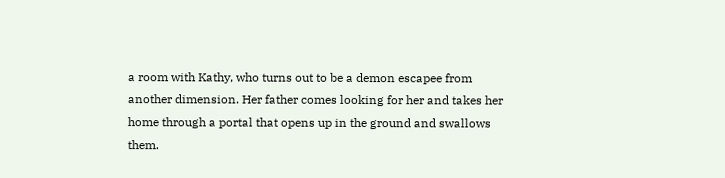a room with Kathy, who turns out to be a demon escapee from another dimension. Her father comes looking for her and takes her home through a portal that opens up in the ground and swallows them.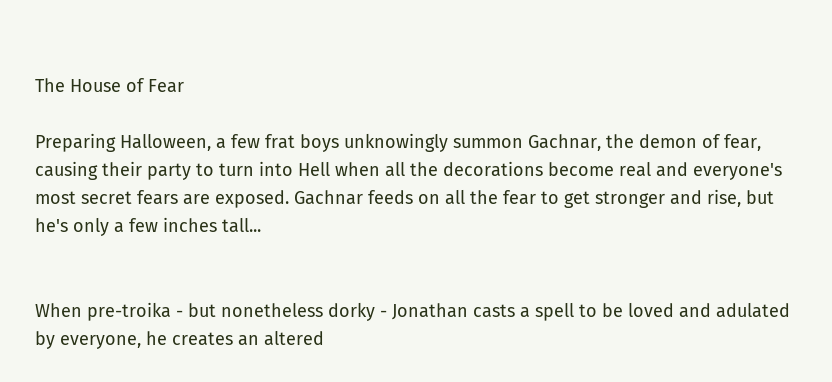The House of Fear

Preparing Halloween, a few frat boys unknowingly summon Gachnar, the demon of fear, causing their party to turn into Hell when all the decorations become real and everyone's most secret fears are exposed. Gachnar feeds on all the fear to get stronger and rise, but he's only a few inches tall...


When pre-troika - but nonetheless dorky - Jonathan casts a spell to be loved and adulated by everyone, he creates an altered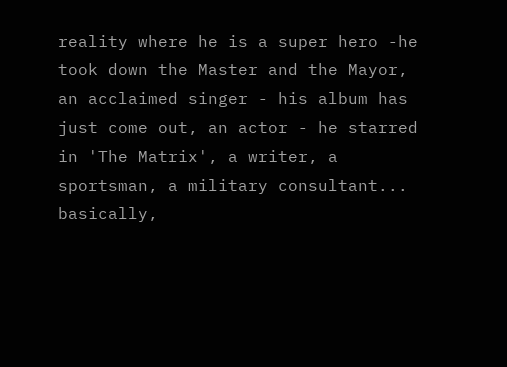reality where he is a super hero -he took down the Master and the Mayor, an acclaimed singer - his album has just come out, an actor - he starred in 'The Matrix', a writer, a sportsman, a military consultant... basically,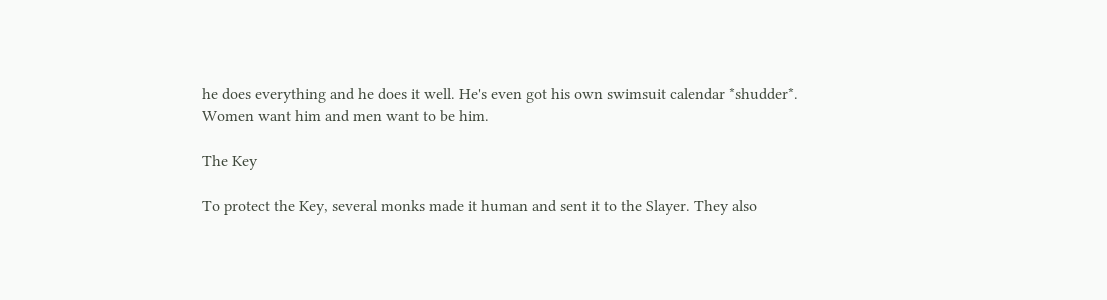he does everything and he does it well. He's even got his own swimsuit calendar *shudder*. Women want him and men want to be him.

The Key

To protect the Key, several monks made it human and sent it to the Slayer. They also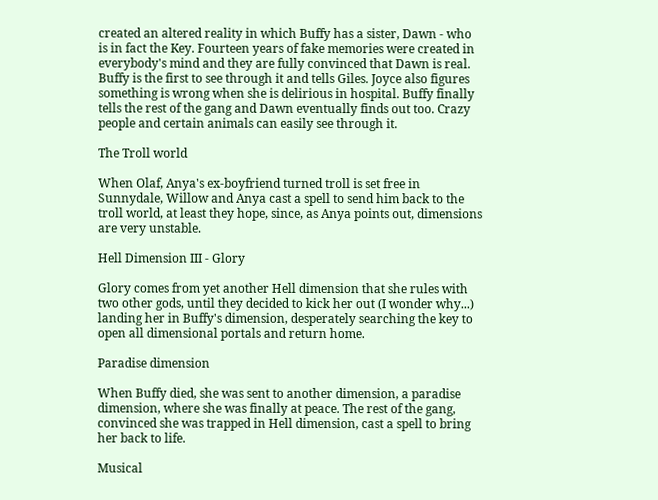created an altered reality in which Buffy has a sister, Dawn - who is in fact the Key. Fourteen years of fake memories were created in everybody's mind and they are fully convinced that Dawn is real. Buffy is the first to see through it and tells Giles. Joyce also figures something is wrong when she is delirious in hospital. Buffy finally tells the rest of the gang and Dawn eventually finds out too. Crazy people and certain animals can easily see through it.

The Troll world

When Olaf, Anya's ex-boyfriend turned troll is set free in Sunnydale, Willow and Anya cast a spell to send him back to the troll world, at least they hope, since, as Anya points out, dimensions are very unstable.

Hell Dimension III - Glory

Glory comes from yet another Hell dimension that she rules with two other gods, until they decided to kick her out (I wonder why...) landing her in Buffy's dimension, desperately searching the key to open all dimensional portals and return home.

Paradise dimension

When Buffy died, she was sent to another dimension, a paradise dimension, where she was finally at peace. The rest of the gang, convinced she was trapped in Hell dimension, cast a spell to bring her back to life.

Musical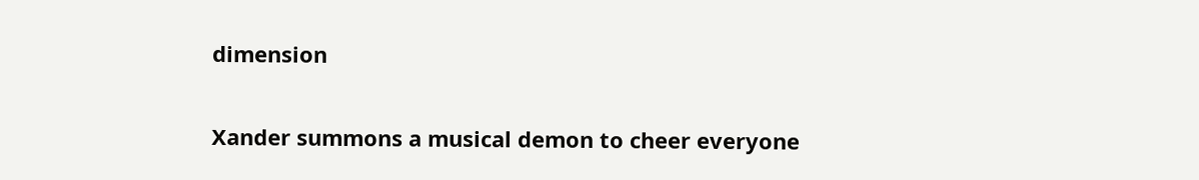dimension

Xander summons a musical demon to cheer everyone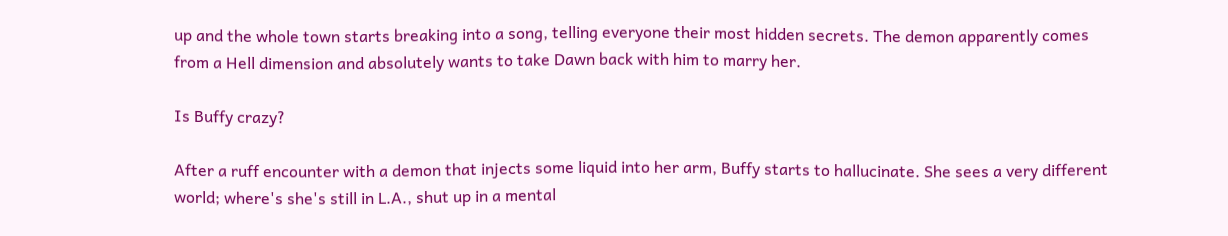up and the whole town starts breaking into a song, telling everyone their most hidden secrets. The demon apparently comes from a Hell dimension and absolutely wants to take Dawn back with him to marry her.

Is Buffy crazy?

After a ruff encounter with a demon that injects some liquid into her arm, Buffy starts to hallucinate. She sees a very different world; where's she's still in L.A., shut up in a mental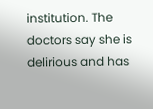institution. The doctors say she is delirious and has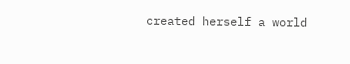created herself a world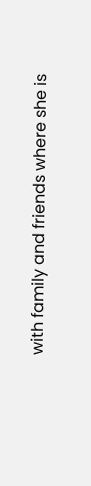with family and friends where she is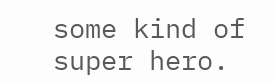some kind of super hero.